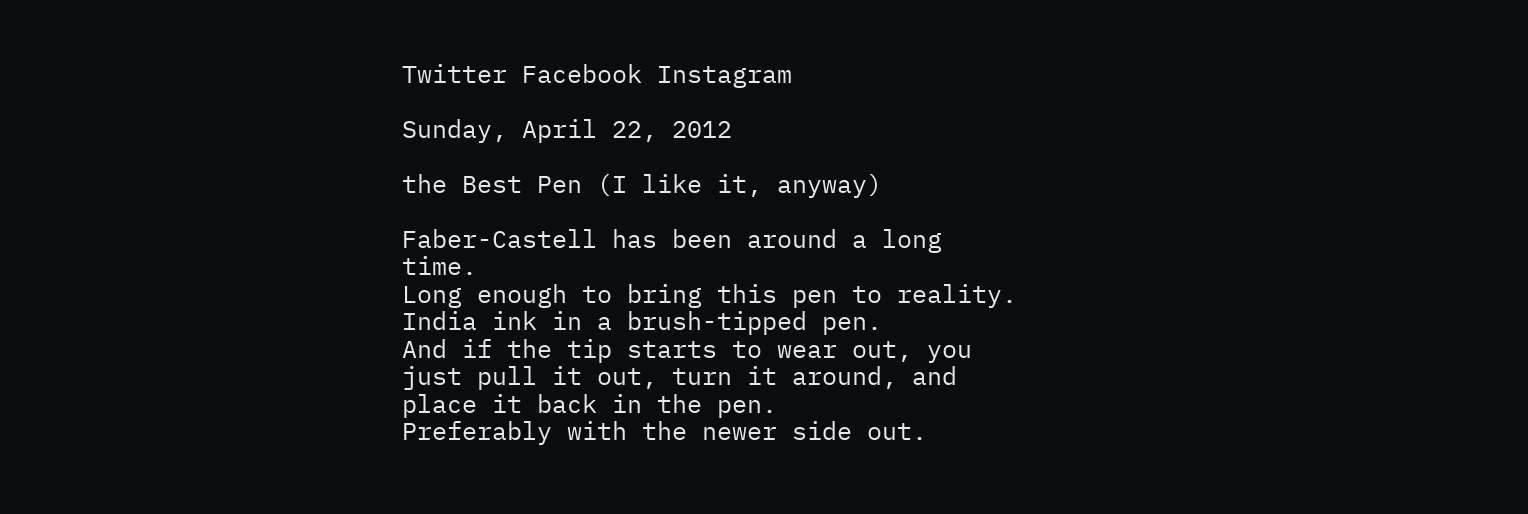Twitter Facebook Instagram

Sunday, April 22, 2012

the Best Pen (I like it, anyway)

Faber-Castell has been around a long time.
Long enough to bring this pen to reality.
India ink in a brush-tipped pen.
And if the tip starts to wear out, you just pull it out, turn it around, and place it back in the pen.
Preferably with the newer side out.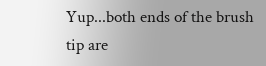Yup...both ends of the brush tip are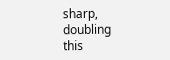sharp, doubling this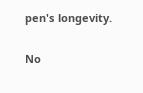pen's longevity.

No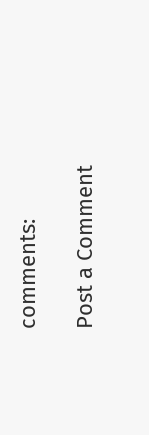comments:

Post a Comment